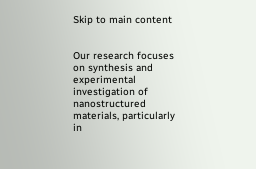Skip to main content


Our research focuses on synthesis and experimental investigation of nanostructured materials, particularly in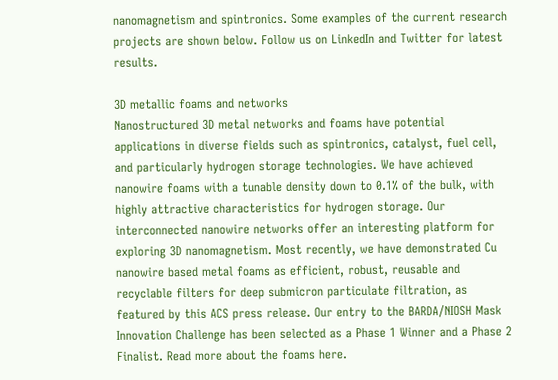nanomagnetism and spintronics. Some examples of the current research projects are shown below. Follow us on LinkedIn and Twitter for latest results.

3D metallic foams and networks
Nanostructured 3D metal networks and foams have potential applications in diverse fields such as spintronics, catalyst, fuel cell, and particularly hydrogen storage technologies. We have achieved nanowire foams with a tunable density down to 0.1% of the bulk, with highly attractive characteristics for hydrogen storage. Our interconnected nanowire networks offer an interesting platform for exploring 3D nanomagnetism. Most recently, we have demonstrated Cu nanowire based metal foams as efficient, robust, reusable and recyclable filters for deep submicron particulate filtration, as featured by this ACS press release. Our entry to the BARDA/NIOSH Mask Innovation Challenge has been selected as a Phase 1 Winner and a Phase 2 Finalist. Read more about the foams here.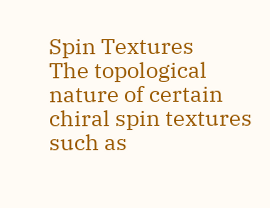Spin Textures
The topological nature of certain chiral spin textures such as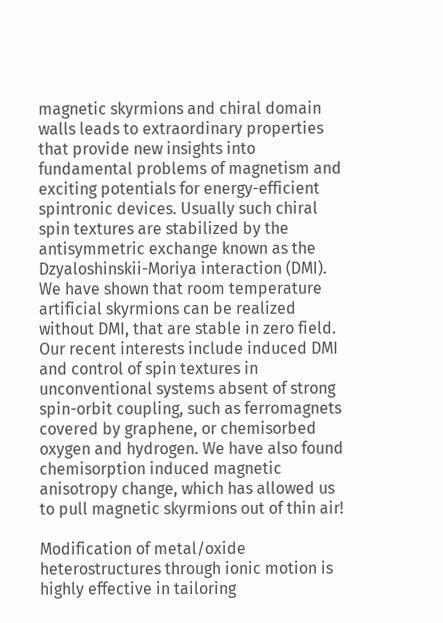magnetic skyrmions and chiral domain walls leads to extraordinary properties that provide new insights into fundamental problems of magnetism and exciting potentials for energy-efficient spintronic devices. Usually such chiral spin textures are stabilized by the antisymmetric exchange known as the Dzyaloshinskii-Moriya interaction (DMI). We have shown that room temperature artificial skyrmions can be realized without DMI, that are stable in zero field. Our recent interests include induced DMI and control of spin textures in unconventional systems absent of strong spin-orbit coupling, such as ferromagnets covered by graphene, or chemisorbed oxygen and hydrogen. We have also found chemisorption induced magnetic anisotropy change, which has allowed us to pull magnetic skyrmions out of thin air!

Modification of metal/oxide heterostructures through ionic motion is highly effective in tailoring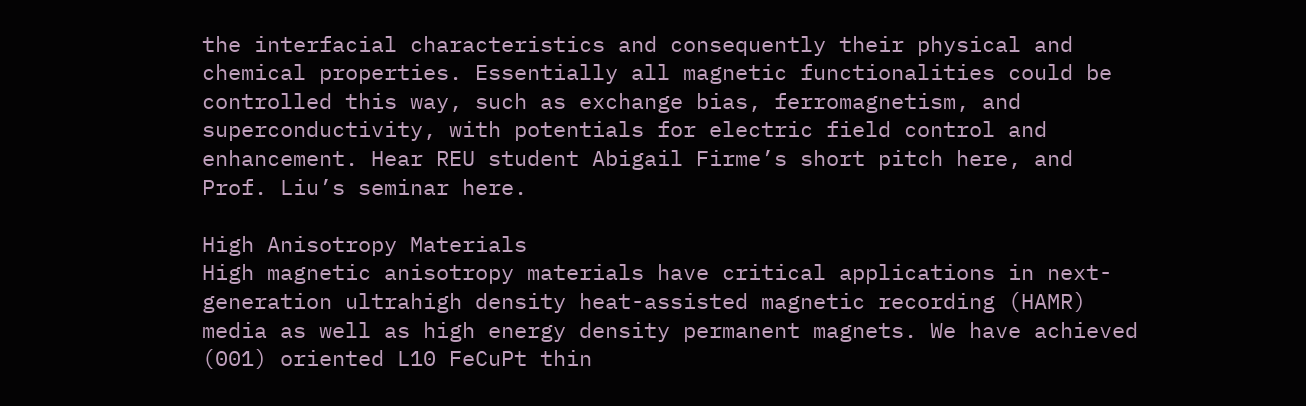the interfacial characteristics and consequently their physical and chemical properties. Essentially all magnetic functionalities could be controlled this way, such as exchange bias, ferromagnetism, and superconductivity, with potentials for electric field control and enhancement. Hear REU student Abigail Firme’s short pitch here, and Prof. Liu’s seminar here.

High Anisotropy Materials
High magnetic anisotropy materials have critical applications in next-generation ultrahigh density heat-assisted magnetic recording (HAMR) media as well as high energy density permanent magnets. We have achieved (001) oriented L10 FeCuPt thin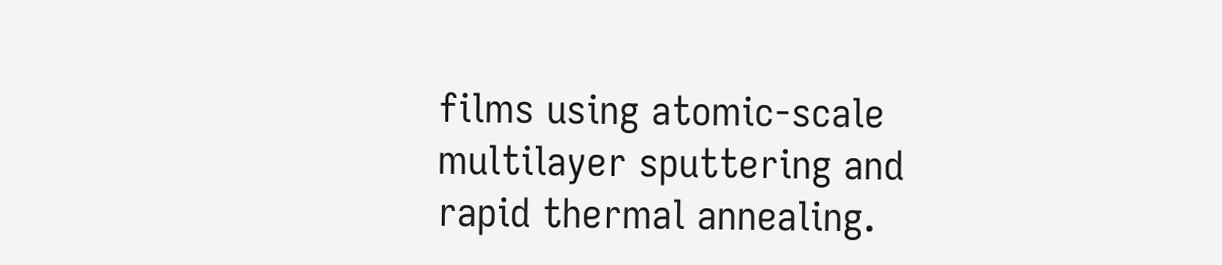films using atomic-scale multilayer sputtering and rapid thermal annealing.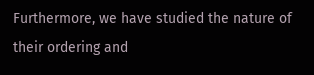Furthermore, we have studied the nature of their ordering and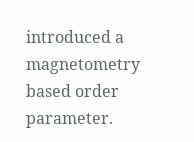introduced a magnetometry based order parameter.